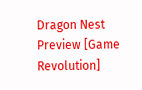Dragon Nest Preview [Game Revolution]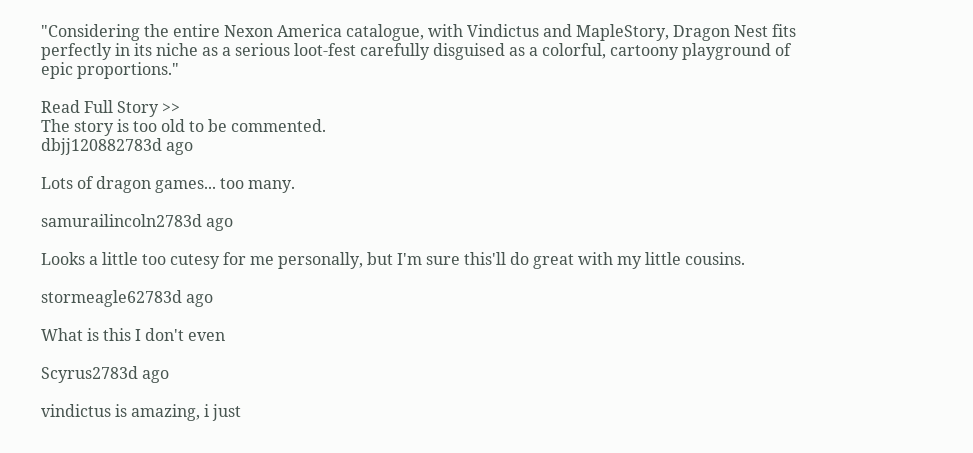"Considering the entire Nexon America catalogue, with Vindictus and MapleStory, Dragon Nest fits perfectly in its niche as a serious loot-fest carefully disguised as a colorful, cartoony playground of epic proportions."

Read Full Story >>
The story is too old to be commented.
dbjj120882783d ago

Lots of dragon games... too many.

samurailincoln2783d ago

Looks a little too cutesy for me personally, but I'm sure this'll do great with my little cousins.

stormeagle62783d ago

What is this I don't even

Scyrus2783d ago

vindictus is amazing, i just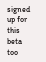signed up for this beta too